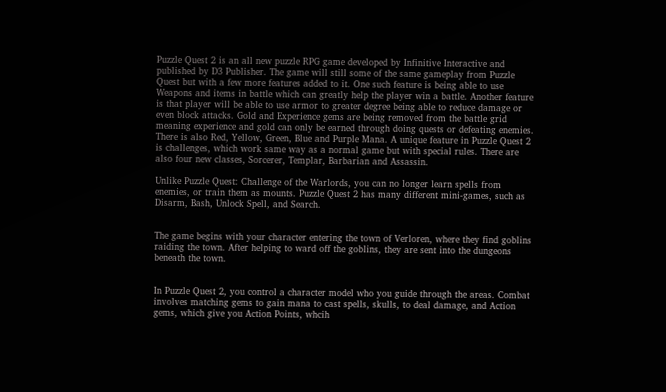Puzzle Quest 2 is an all new puzzle RPG game developed by Infinitive Interactive and published by D3 Publisher. The game will still some of the same gameplay from Puzzle Quest but with a few more features added to it. One such feature is being able to use Weapons and items in battle which can greatly help the player win a battle. Another feature is that player will be able to use armor to greater degree being able to reduce damage or even block attacks. Gold and Experience gems are being removed from the battle grid meaning experience and gold can only be earned through doing quests or defeating enemies. There is also Red, Yellow, Green, Blue and Purple Mana. A unique feature in Puzzle Quest 2 is challenges, which work same way as a normal game but with special rules. There are also four new classes, Sorcerer, Templar, Barbarian and Assassin.

Unlike Puzzle Quest: Challenge of the Warlords, you can no longer learn spells from enemies, or train them as mounts. Puzzle Quest 2 has many different mini-games, such as Disarm, Bash, Unlock Spell, and Search.


The game begins with your character entering the town of Verloren, where they find goblins raiding the town. After helping to ward off the goblins, they are sent into the dungeons beneath the town.


In Puzzle Quest 2, you control a character model who you guide through the areas. Combat involves matching gems to gain mana to cast spells, skulls, to deal damage, and Action gems, which give you Action Points, whcih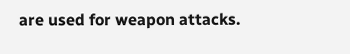are used for weapon attacks.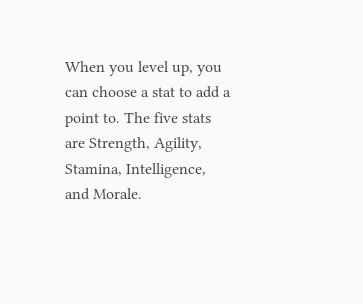When you level up, you can choose a stat to add a point to. The five stats are Strength, Agility, Stamina, Intelligence, and Morale.